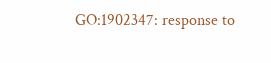GO:1902347: response to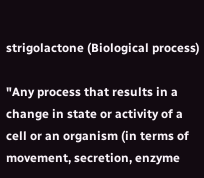strigolactone (Biological process)

"Any process that results in a change in state or activity of a cell or an organism (in terms of movement, secretion, enzyme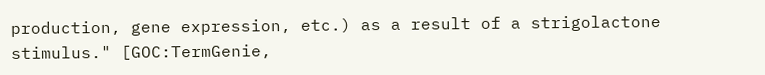production, gene expression, etc.) as a result of a strigolactone stimulus." [GOC:TermGenie,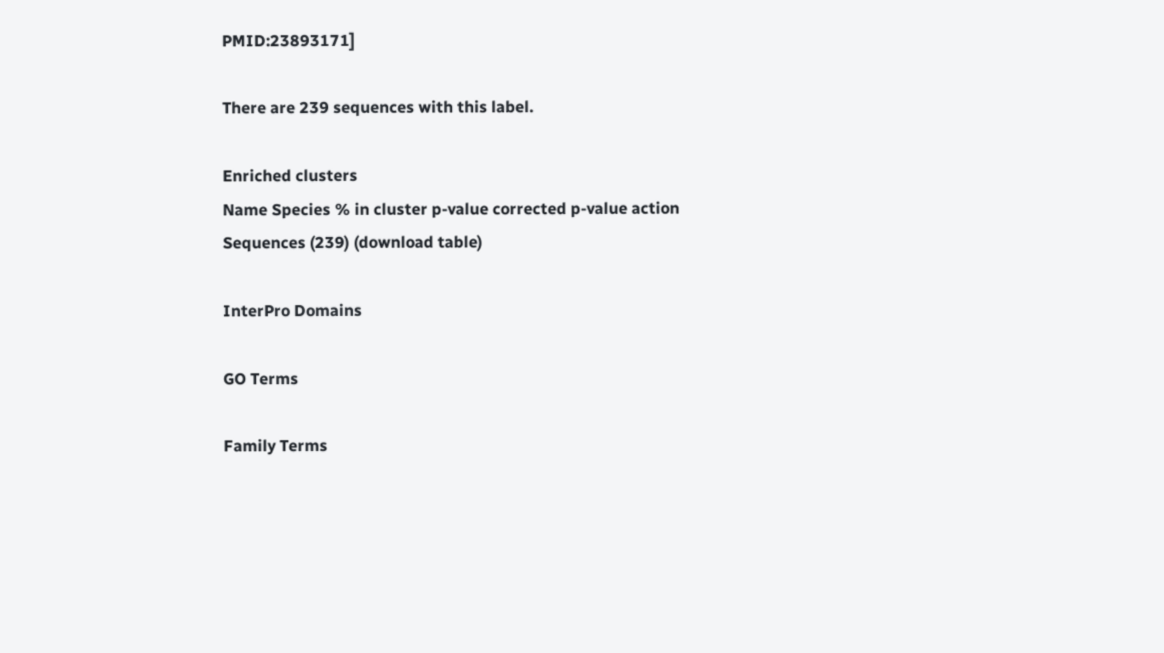PMID:23893171]

There are 239 sequences with this label.

Enriched clusters
Name Species % in cluster p-value corrected p-value action
Sequences (239) (download table)

InterPro Domains

GO Terms

Family Terms